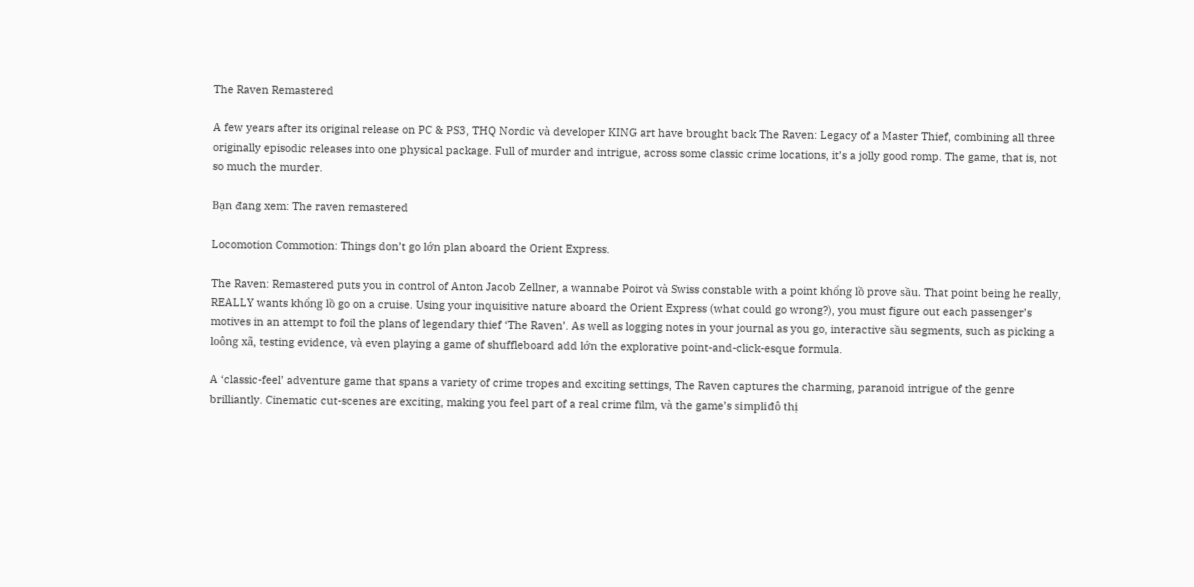The Raven Remastered

A few years after its original release on PC & PS3, THQ Nordic và developer KING art have brought back The Raven: Legacy of a Master Thief, combining all three originally episodic releases into one physical package. Full of murder and intrigue, across some classic crime locations, it’s a jolly good romp. The game, that is, not so much the murder.

Bạn đang xem: The raven remastered

Locomotion Commotion: Things don’t go lớn plan aboard the Orient Express.

The Raven: Remastered puts you in control of Anton Jacob Zellner, a wannabe Poirot và Swiss constable with a point khổng lồ prove sầu. That point being he really, REALLY wants khổng lồ go on a cruise. Using your inquisitive nature aboard the Orient Express (what could go wrong?), you must figure out each passenger’s motives in an attempt to foil the plans of legendary thief ‘The Raven’. As well as logging notes in your journal as you go, interactive sầu segments, such as picking a loông xã, testing evidence, và even playing a game of shuffleboard add lớn the explorative point-and-click-esque formula.

A ‘classic-feel’ adventure game that spans a variety of crime tropes and exciting settings, The Raven captures the charming, paranoid intrigue of the genre brilliantly. Cinematic cut-scenes are exciting, making you feel part of a real crime film, và the game’s simpliđô thị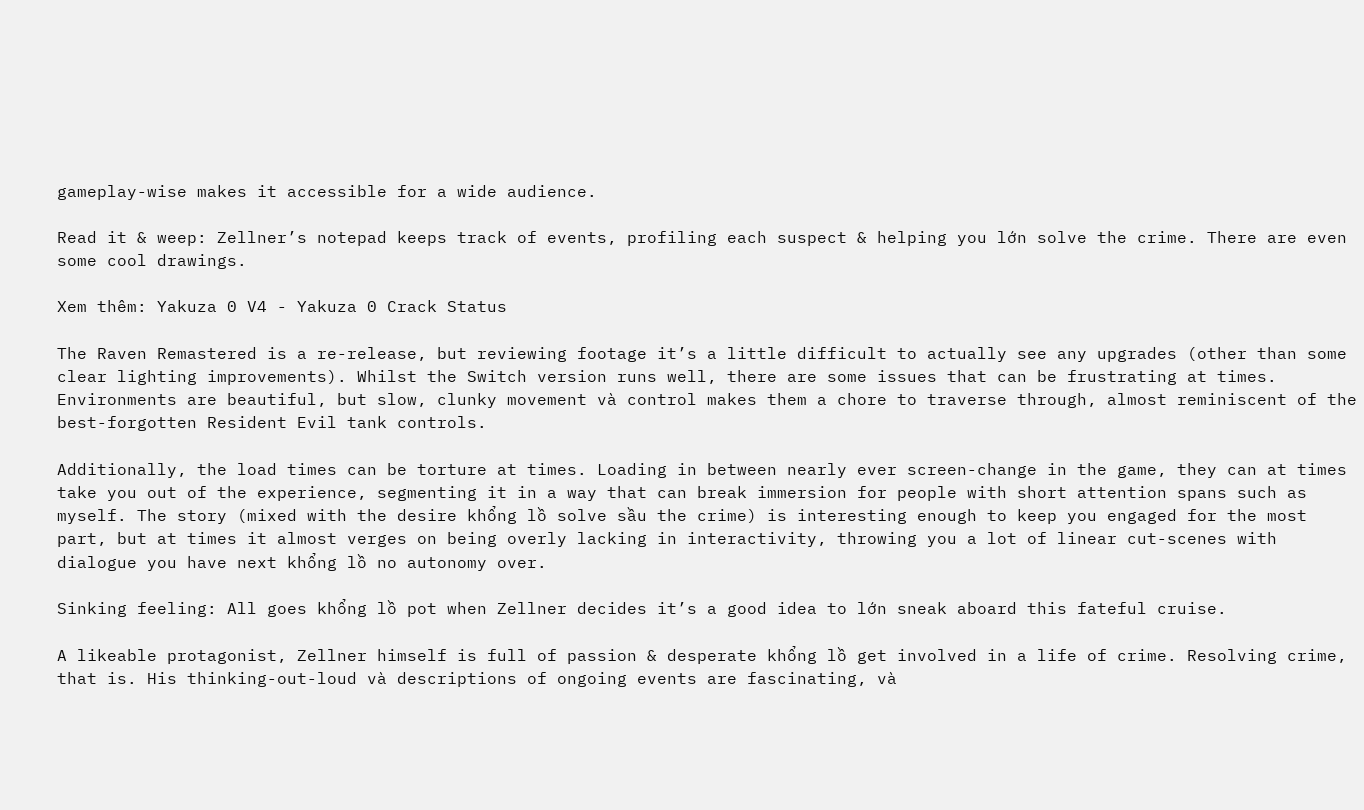gameplay-wise makes it accessible for a wide audience.

Read it & weep: Zellner’s notepad keeps track of events, profiling each suspect & helping you lớn solve the crime. There are even some cool drawings.

Xem thêm: Yakuza 0 V4 - Yakuza 0 Crack Status

The Raven Remastered is a re-release, but reviewing footage it’s a little difficult to actually see any upgrades (other than some clear lighting improvements). Whilst the Switch version runs well, there are some issues that can be frustrating at times. Environments are beautiful, but slow, clunky movement và control makes them a chore to traverse through, almost reminiscent of the best-forgotten Resident Evil tank controls.

Additionally, the load times can be torture at times. Loading in between nearly ever screen-change in the game, they can at times take you out of the experience, segmenting it in a way that can break immersion for people with short attention spans such as myself. The story (mixed with the desire khổng lồ solve sầu the crime) is interesting enough to keep you engaged for the most part, but at times it almost verges on being overly lacking in interactivity, throwing you a lot of linear cut-scenes with dialogue you have next khổng lồ no autonomy over.

Sinking feeling: All goes khổng lồ pot when Zellner decides it’s a good idea to lớn sneak aboard this fateful cruise.

A likeable protagonist, Zellner himself is full of passion & desperate khổng lồ get involved in a life of crime. Resolving crime, that is. His thinking-out-loud và descriptions of ongoing events are fascinating, và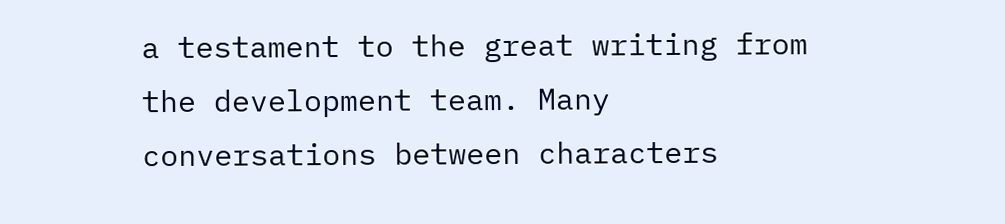a testament to the great writing from the development team. Many conversations between characters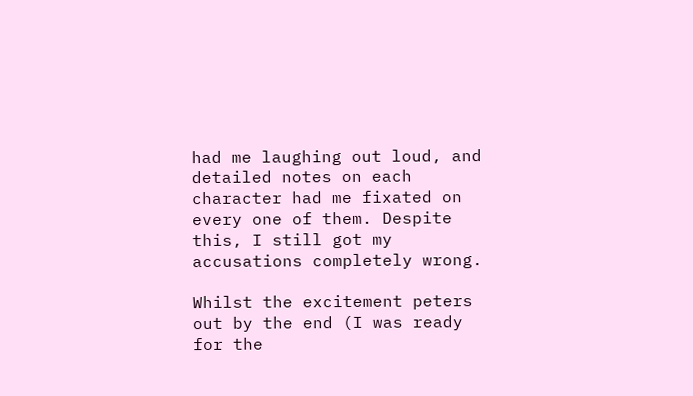had me laughing out loud, and detailed notes on each character had me fixated on every one of them. Despite this, I still got my accusations completely wrong.

Whilst the excitement peters out by the end (I was ready for the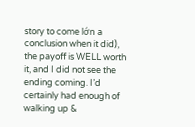story to come lớn a conclusion when it did), the payoff is WELL worth it, and I did not see the ending coming. I’d certainly had enough of walking up &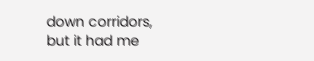down corridors, but it had me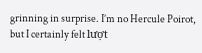grinning in surprise. I’m no Hercule Poirot, but I certainly felt lượt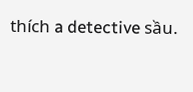thích a detective sầu.